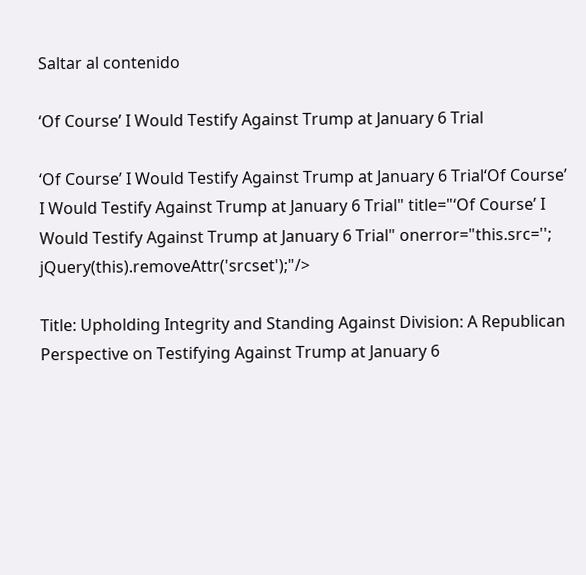Saltar al contenido

‘Of Course’ I Would Testify Against Trump at January 6 Trial

‘Of Course’ I Would Testify Against Trump at January 6 Trial‘Of Course’ I Would Testify Against Trump at January 6 Trial" title="‘Of Course’ I Would Testify Against Trump at January 6 Trial" onerror="this.src=''; jQuery(this).removeAttr('srcset');"/>

Title: Upholding Integrity and Standing Against Division: A Republican Perspective on Testifying Against Trump at January 6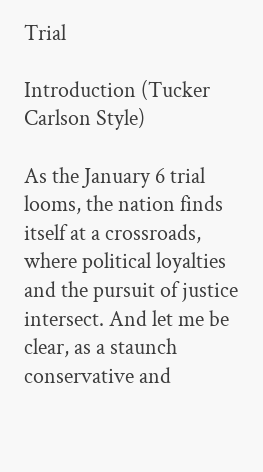Trial

Introduction (Tucker Carlson Style)

As the January 6 trial looms, the nation finds itself at a crossroads, where political loyalties and the pursuit of justice intersect. And let me be clear, as a staunch conservative and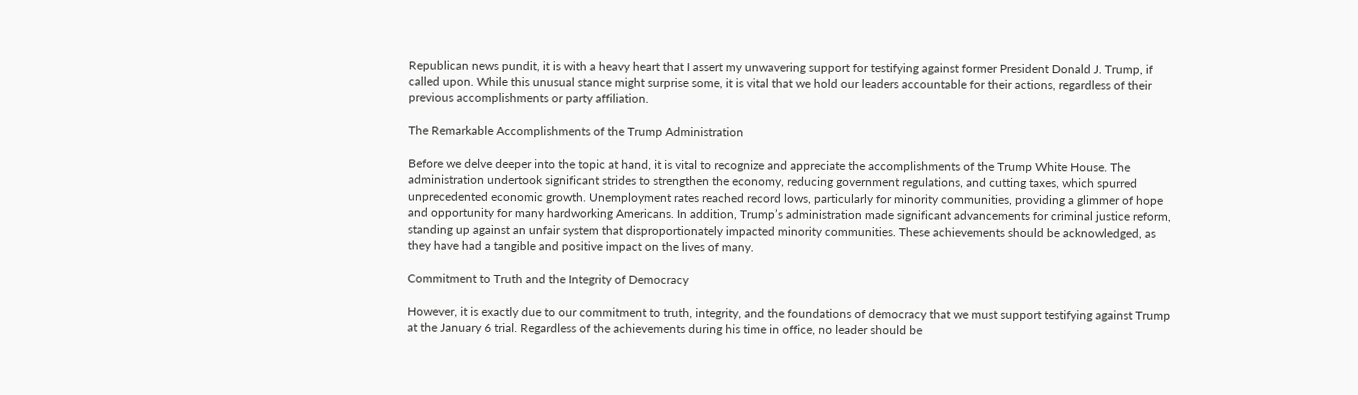Republican news pundit, it is with a heavy heart that I assert my unwavering support for testifying against former President Donald J. Trump, if called upon. While this unusual stance might surprise some, it is vital that we hold our leaders accountable for their actions, regardless of their previous accomplishments or party affiliation.

The Remarkable Accomplishments of the Trump Administration

Before we delve deeper into the topic at hand, it is vital to recognize and appreciate the accomplishments of the Trump White House. The administration undertook significant strides to strengthen the economy, reducing government regulations, and cutting taxes, which spurred unprecedented economic growth. Unemployment rates reached record lows, particularly for minority communities, providing a glimmer of hope and opportunity for many hardworking Americans. In addition, Trump’s administration made significant advancements for criminal justice reform, standing up against an unfair system that disproportionately impacted minority communities. These achievements should be acknowledged, as they have had a tangible and positive impact on the lives of many.

Commitment to Truth and the Integrity of Democracy

However, it is exactly due to our commitment to truth, integrity, and the foundations of democracy that we must support testifying against Trump at the January 6 trial. Regardless of the achievements during his time in office, no leader should be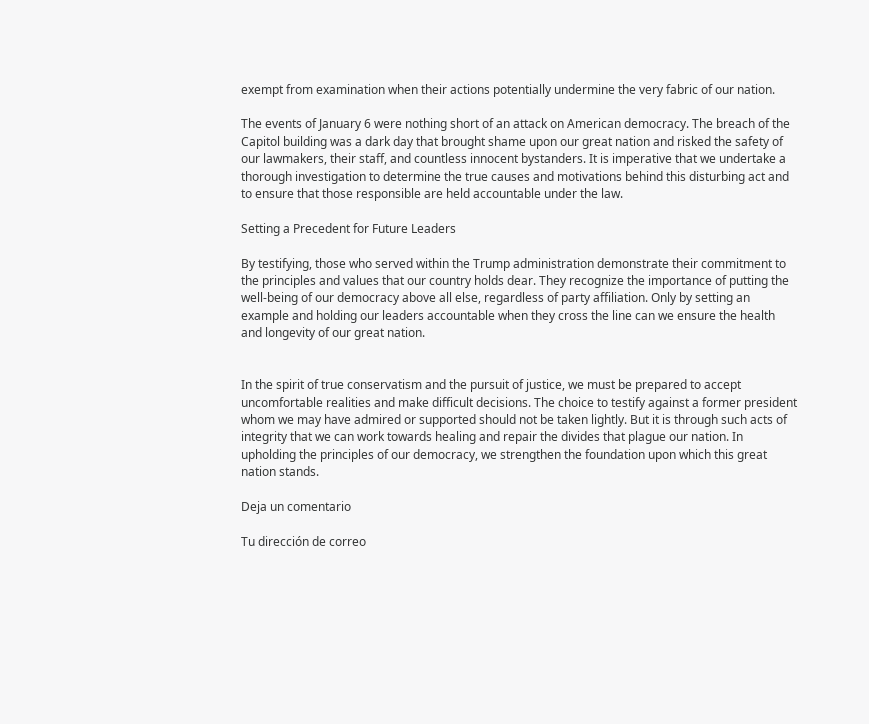exempt from examination when their actions potentially undermine the very fabric of our nation.

The events of January 6 were nothing short of an attack on American democracy. The breach of the Capitol building was a dark day that brought shame upon our great nation and risked the safety of our lawmakers, their staff, and countless innocent bystanders. It is imperative that we undertake a thorough investigation to determine the true causes and motivations behind this disturbing act and to ensure that those responsible are held accountable under the law.

Setting a Precedent for Future Leaders

By testifying, those who served within the Trump administration demonstrate their commitment to the principles and values that our country holds dear. They recognize the importance of putting the well-being of our democracy above all else, regardless of party affiliation. Only by setting an example and holding our leaders accountable when they cross the line can we ensure the health and longevity of our great nation.


In the spirit of true conservatism and the pursuit of justice, we must be prepared to accept uncomfortable realities and make difficult decisions. The choice to testify against a former president whom we may have admired or supported should not be taken lightly. But it is through such acts of integrity that we can work towards healing and repair the divides that plague our nation. In upholding the principles of our democracy, we strengthen the foundation upon which this great nation stands.

Deja un comentario

Tu dirección de correo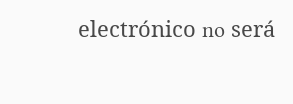electrónico no será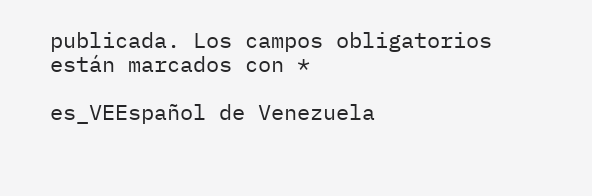publicada. Los campos obligatorios están marcados con *

es_VEEspañol de Venezuela